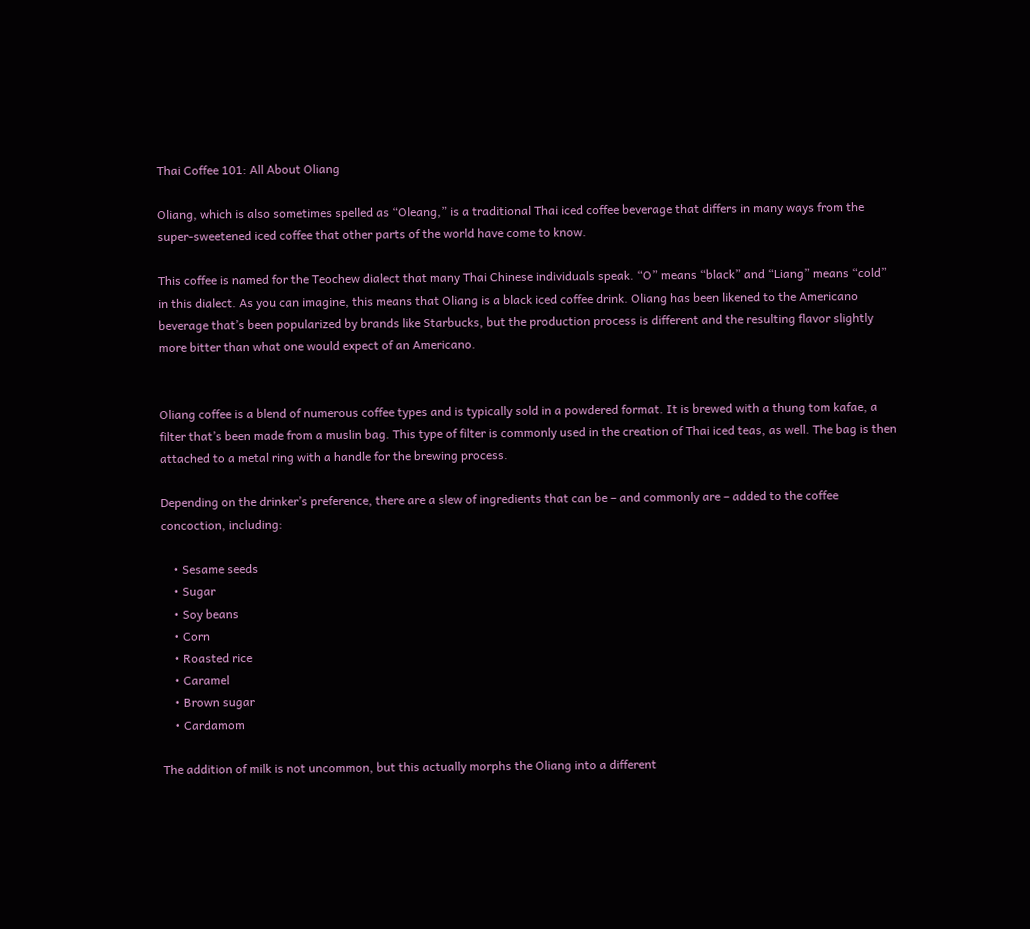Thai Coffee 101: All About Oliang

Oliang, which is also sometimes spelled as “Oleang,” is a traditional Thai iced coffee beverage that differs in many ways from the super-sweetened iced coffee that other parts of the world have come to know.

This coffee is named for the Teochew dialect that many Thai Chinese individuals speak. “O” means “black” and “Liang” means “cold” in this dialect. As you can imagine, this means that Oliang is a black iced coffee drink. Oliang has been likened to the Americano beverage that’s been popularized by brands like Starbucks, but the production process is different and the resulting flavor slightly more bitter than what one would expect of an Americano.


Oliang coffee is a blend of numerous coffee types and is typically sold in a powdered format. It is brewed with a thung tom kafae, a filter that’s been made from a muslin bag. This type of filter is commonly used in the creation of Thai iced teas, as well. The bag is then attached to a metal ring with a handle for the brewing process.

Depending on the drinker’s preference, there are a slew of ingredients that can be – and commonly are – added to the coffee concoction, including:

    • Sesame seeds
    • Sugar
    • Soy beans
    • Corn
    • Roasted rice
    • Caramel
    • Brown sugar
    • Cardamom

The addition of milk is not uncommon, but this actually morphs the Oliang into a different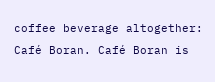coffee beverage altogether: Café Boran. Café Boran is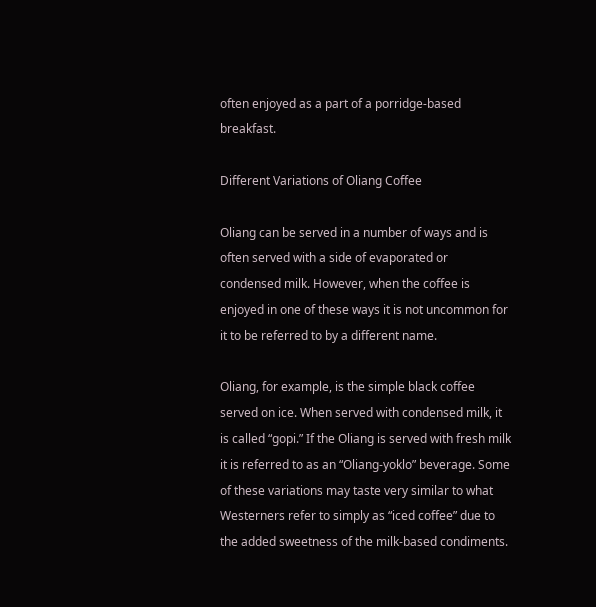often enjoyed as a part of a porridge-based breakfast.

Different Variations of Oliang Coffee

Oliang can be served in a number of ways and is often served with a side of evaporated or condensed milk. However, when the coffee is enjoyed in one of these ways it is not uncommon for it to be referred to by a different name.

Oliang, for example, is the simple black coffee served on ice. When served with condensed milk, it is called “gopi.” If the Oliang is served with fresh milk it is referred to as an “Oliang-yoklo” beverage. Some of these variations may taste very similar to what Westerners refer to simply as “iced coffee” due to the added sweetness of the milk-based condiments.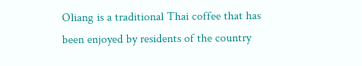Oliang is a traditional Thai coffee that has been enjoyed by residents of the country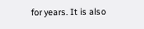for years. It is also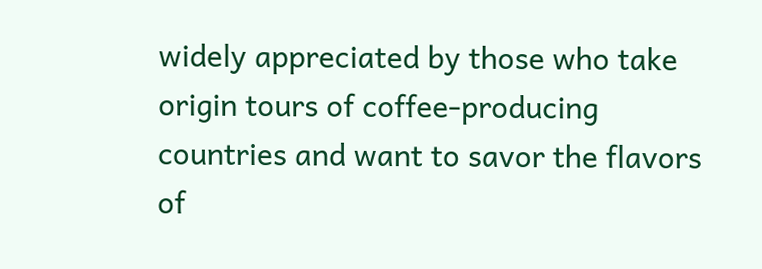widely appreciated by those who take origin tours of coffee-producing countries and want to savor the flavors of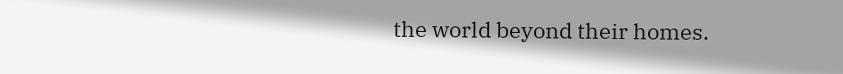the world beyond their homes.